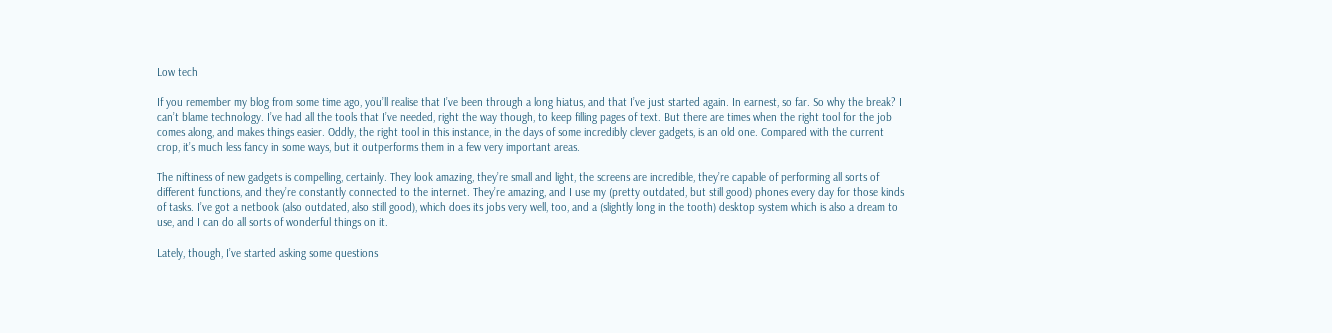Low tech

If you remember my blog from some time ago, you’ll realise that I’ve been through a long hiatus, and that I’ve just started again. In earnest, so far. So why the break? I can’t blame technology. I’ve had all the tools that I’ve needed, right the way though, to keep filling pages of text. But there are times when the right tool for the job comes along, and makes things easier. Oddly, the right tool in this instance, in the days of some incredibly clever gadgets, is an old one. Compared with the current crop, it’s much less fancy in some ways, but it outperforms them in a few very important areas.

The niftiness of new gadgets is compelling, certainly. They look amazing, they’re small and light, the screens are incredible, they’re capable of performing all sorts of different functions, and they’re constantly connected to the internet. They’re amazing, and I use my (pretty outdated, but still good) phones every day for those kinds of tasks. I’ve got a netbook (also outdated, also still good), which does its jobs very well, too, and a (slightly long in the tooth) desktop system which is also a dream to use, and I can do all sorts of wonderful things on it.

Lately, though, I’ve started asking some questions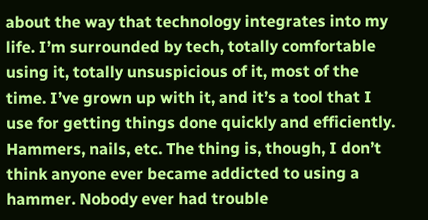about the way that technology integrates into my life. I’m surrounded by tech, totally comfortable using it, totally unsuspicious of it, most of the time. I’ve grown up with it, and it’s a tool that I use for getting things done quickly and efficiently. Hammers, nails, etc. The thing is, though, I don’t think anyone ever became addicted to using a hammer. Nobody ever had trouble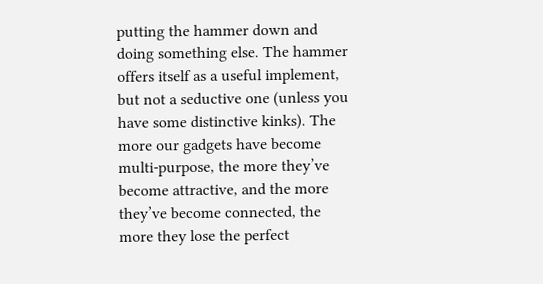putting the hammer down and doing something else. The hammer offers itself as a useful implement, but not a seductive one (unless you have some distinctive kinks). The more our gadgets have become multi-purpose, the more they’ve become attractive, and the more they’ve become connected, the more they lose the perfect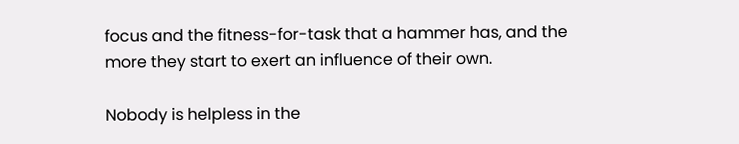focus and the fitness-for-task that a hammer has, and the more they start to exert an influence of their own.

Nobody is helpless in the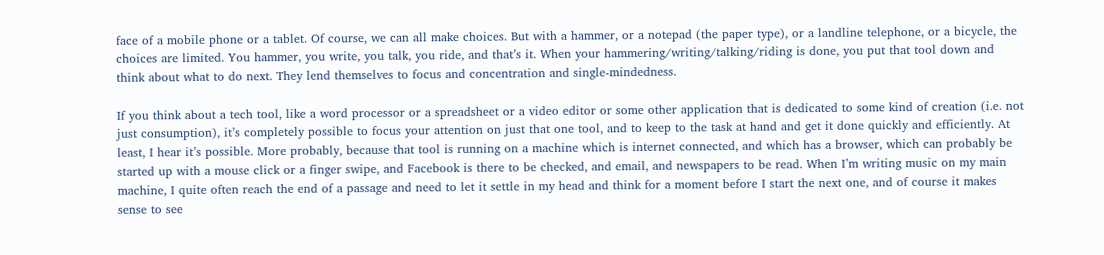face of a mobile phone or a tablet. Of course, we can all make choices. But with a hammer, or a notepad (the paper type), or a landline telephone, or a bicycle, the choices are limited. You hammer, you write, you talk, you ride, and that’s it. When your hammering/writing/talking/riding is done, you put that tool down and think about what to do next. They lend themselves to focus and concentration and single-mindedness.

If you think about a tech tool, like a word processor or a spreadsheet or a video editor or some other application that is dedicated to some kind of creation (i.e. not just consumption), it’s completely possible to focus your attention on just that one tool, and to keep to the task at hand and get it done quickly and efficiently. At least, I hear it’s possible. More probably, because that tool is running on a machine which is internet connected, and which has a browser, which can probably be started up with a mouse click or a finger swipe, and Facebook is there to be checked, and email, and newspapers to be read. When I’m writing music on my main machine, I quite often reach the end of a passage and need to let it settle in my head and think for a moment before I start the next one, and of course it makes sense to see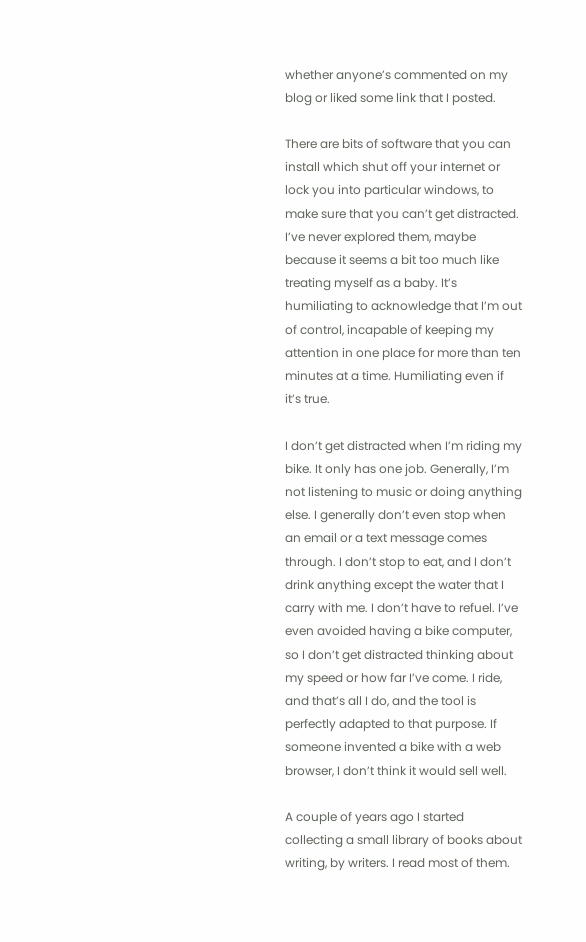whether anyone’s commented on my blog or liked some link that I posted.

There are bits of software that you can install which shut off your internet or lock you into particular windows, to make sure that you can’t get distracted. I’ve never explored them, maybe because it seems a bit too much like treating myself as a baby. It’s humiliating to acknowledge that I’m out of control, incapable of keeping my attention in one place for more than ten minutes at a time. Humiliating even if it’s true.

I don’t get distracted when I’m riding my bike. It only has one job. Generally, I’m not listening to music or doing anything else. I generally don’t even stop when an email or a text message comes through. I don’t stop to eat, and I don’t drink anything except the water that I carry with me. I don’t have to refuel. I’ve even avoided having a bike computer, so I don’t get distracted thinking about my speed or how far I’ve come. I ride, and that’s all I do, and the tool is perfectly adapted to that purpose. If someone invented a bike with a web browser, I don’t think it would sell well.

A couple of years ago I started collecting a small library of books about writing, by writers. I read most of them.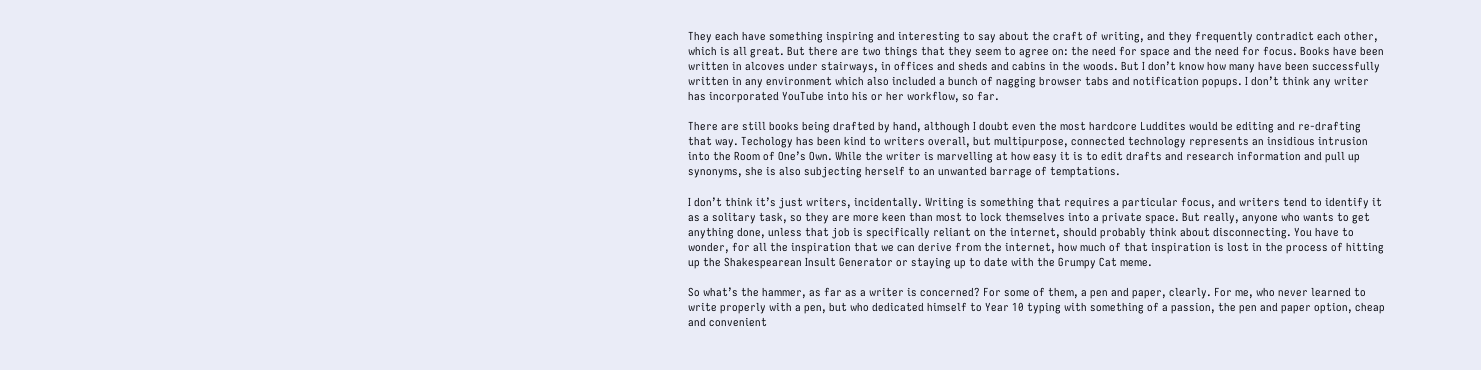They each have something inspiring and interesting to say about the craft of writing, and they frequently contradict each other, which is all great. But there are two things that they seem to agree on: the need for space and the need for focus. Books have been written in alcoves under stairways, in offices and sheds and cabins in the woods. But I don’t know how many have been successfully written in any environment which also included a bunch of nagging browser tabs and notification popups. I don’t think any writer has incorporated YouTube into his or her workflow, so far.

There are still books being drafted by hand, although I doubt even the most hardcore Luddites would be editing and re-drafting that way. Techology has been kind to writers overall, but multipurpose, connected technology represents an insidious intrusion into the Room of One’s Own. While the writer is marvelling at how easy it is to edit drafts and research information and pull up synonyms, she is also subjecting herself to an unwanted barrage of temptations.

I don’t think it’s just writers, incidentally. Writing is something that requires a particular focus, and writers tend to identify it as a solitary task, so they are more keen than most to lock themselves into a private space. But really, anyone who wants to get anything done, unless that job is specifically reliant on the internet, should probably think about disconnecting. You have to wonder, for all the inspiration that we can derive from the internet, how much of that inspiration is lost in the process of hitting up the Shakespearean Insult Generator or staying up to date with the Grumpy Cat meme.

So what’s the hammer, as far as a writer is concerned? For some of them, a pen and paper, clearly. For me, who never learned to write properly with a pen, but who dedicated himself to Year 10 typing with something of a passion, the pen and paper option, cheap and convenient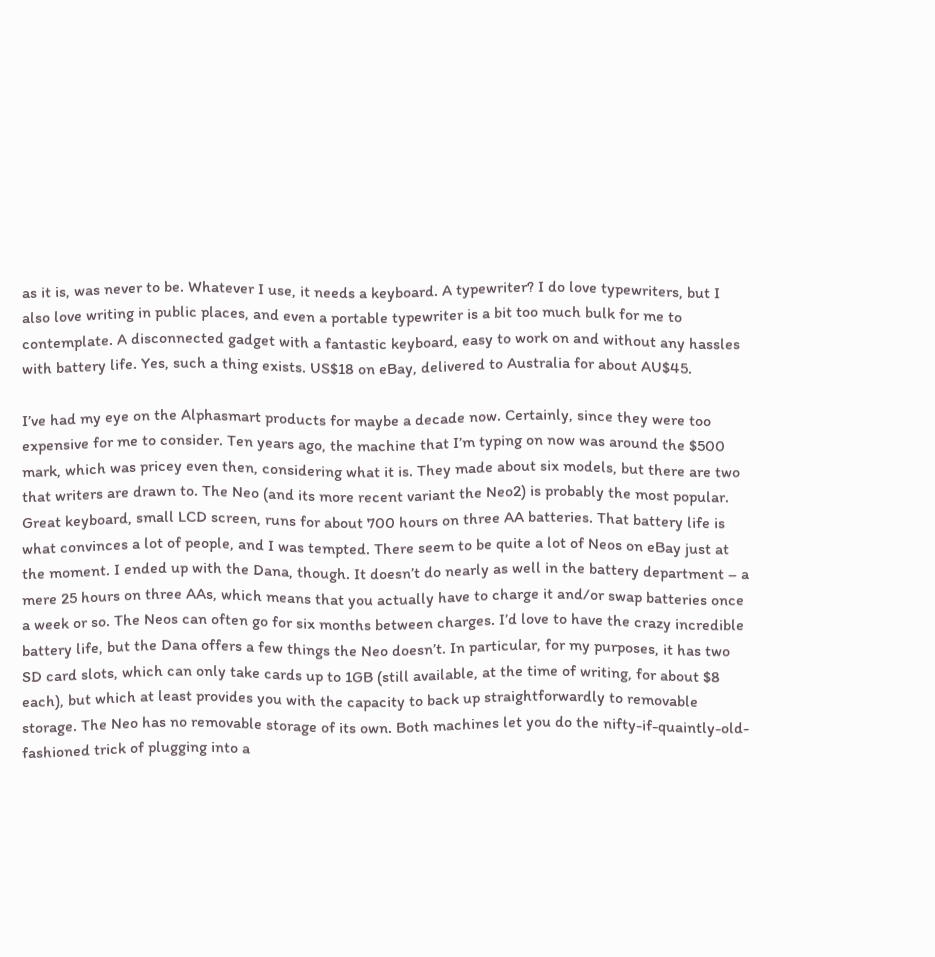as it is, was never to be. Whatever I use, it needs a keyboard. A typewriter? I do love typewriters, but I also love writing in public places, and even a portable typewriter is a bit too much bulk for me to contemplate. A disconnected gadget with a fantastic keyboard, easy to work on and without any hassles with battery life. Yes, such a thing exists. US$18 on eBay, delivered to Australia for about AU$45.

I’ve had my eye on the Alphasmart products for maybe a decade now. Certainly, since they were too expensive for me to consider. Ten years ago, the machine that I’m typing on now was around the $500 mark, which was pricey even then, considering what it is. They made about six models, but there are two that writers are drawn to. The Neo (and its more recent variant the Neo2) is probably the most popular. Great keyboard, small LCD screen, runs for about 700 hours on three AA batteries. That battery life is what convinces a lot of people, and I was tempted. There seem to be quite a lot of Neos on eBay just at the moment. I ended up with the Dana, though. It doesn’t do nearly as well in the battery department – a mere 25 hours on three AAs, which means that you actually have to charge it and/or swap batteries once a week or so. The Neos can often go for six months between charges. I’d love to have the crazy incredible battery life, but the Dana offers a few things the Neo doesn’t. In particular, for my purposes, it has two SD card slots, which can only take cards up to 1GB (still available, at the time of writing, for about $8 each), but which at least provides you with the capacity to back up straightforwardly to removable storage. The Neo has no removable storage of its own. Both machines let you do the nifty-if-quaintly-old-fashioned trick of plugging into a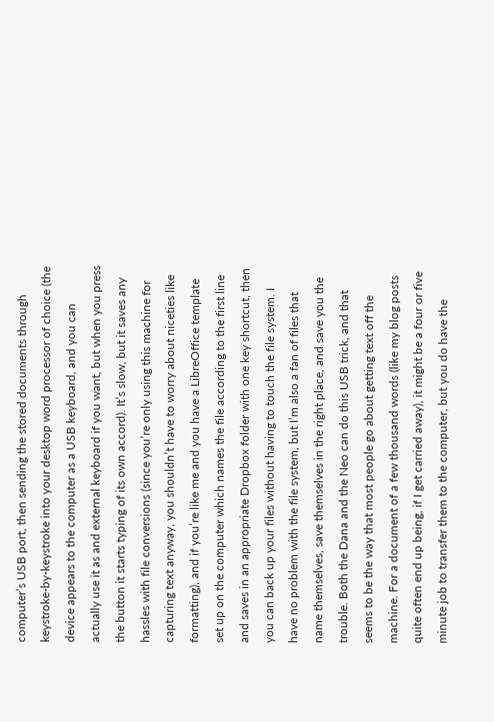computer’s USB port, then sending the stored documents through keystroke-by-keystroke into your desktop word processor of choice (the device appears to the computer as a USB keyboard, and you can actually use it as and external keyboard if you want, but when you press the button it starts typing of its own accord). It’s slow, but it saves any hassles with file conversions (since you’re only using this machine for capturing text anyway, you shouldn’t have to worry about niceties like formatting), and if you’re like me and you have a LibreOffice template set up on the computer which names the file according to the first line and saves in an appropriate Dropbox folder with one key shortcut, then you can back up your files without having to touch the file system. I have no problem with the file system, but I’m also a fan of files that name themselves, save themselves in the right place, and save you the trouble. Both the Dana and the Neo can do this USB trick, and that seems to be the way that most people go about getting text off the machine. For a document of a few thousand words (like my blog posts quite often end up being, if I get carried away), it might be a four or five minute job to transfer them to the computer, but you do have the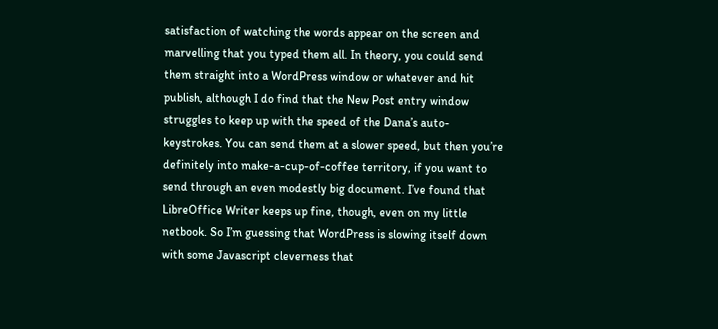satisfaction of watching the words appear on the screen and marvelling that you typed them all. In theory, you could send them straight into a WordPress window or whatever and hit publish, although I do find that the New Post entry window struggles to keep up with the speed of the Dana’s auto-keystrokes. You can send them at a slower speed, but then you’re definitely into make-a-cup-of-coffee territory, if you want to send through an even modestly big document. I’ve found that LibreOffice Writer keeps up fine, though, even on my little netbook. So I’m guessing that WordPress is slowing itself down with some Javascript cleverness that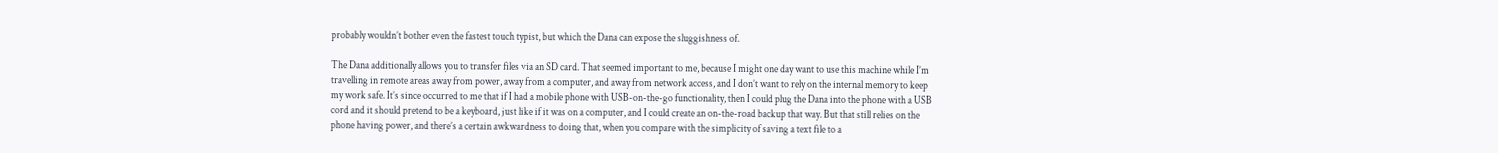probably wouldn’t bother even the fastest touch typist, but which the Dana can expose the sluggishness of.

The Dana additionally allows you to transfer files via an SD card. That seemed important to me, because I might one day want to use this machine while I’m travelling in remote areas away from power, away from a computer, and away from network access, and I don’t want to rely on the internal memory to keep my work safe. It’s since occurred to me that if I had a mobile phone with USB-on-the-go functionality, then I could plug the Dana into the phone with a USB cord and it should pretend to be a keyboard, just like if it was on a computer, and I could create an on-the-road backup that way. But that still relies on the phone having power, and there’s a certain awkwardness to doing that, when you compare with the simplicity of saving a text file to a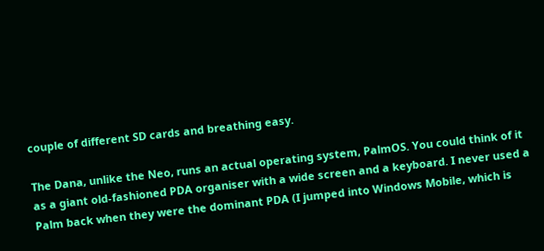couple of different SD cards and breathing easy.

The Dana, unlike the Neo, runs an actual operating system, PalmOS. You could think of it as a giant old-fashioned PDA organiser with a wide screen and a keyboard. I never used a Palm back when they were the dominant PDA (I jumped into Windows Mobile, which is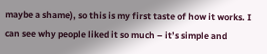maybe a shame), so this is my first taste of how it works. I can see why people liked it so much – it’s simple and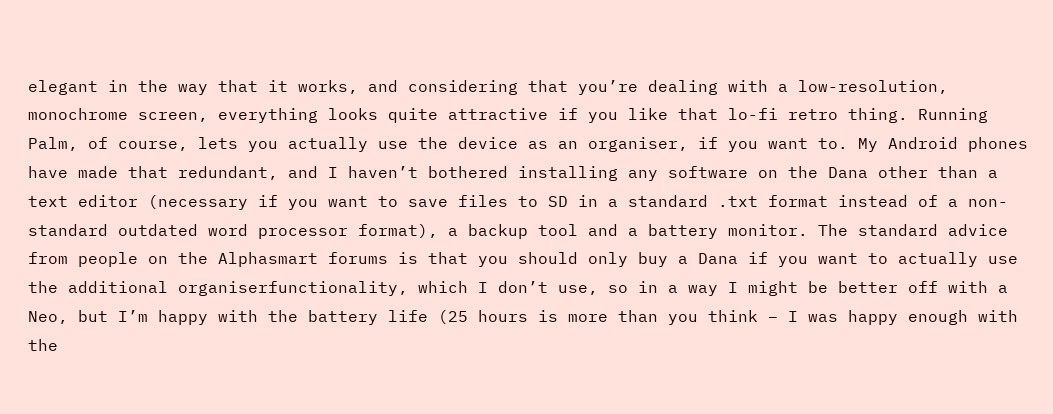elegant in the way that it works, and considering that you’re dealing with a low-resolution, monochrome screen, everything looks quite attractive if you like that lo-fi retro thing. Running Palm, of course, lets you actually use the device as an organiser, if you want to. My Android phones have made that redundant, and I haven’t bothered installing any software on the Dana other than a text editor (necessary if you want to save files to SD in a standard .txt format instead of a non-standard outdated word processor format), a backup tool and a battery monitor. The standard advice from people on the Alphasmart forums is that you should only buy a Dana if you want to actually use the additional organiserfunctionality, which I don’t use, so in a way I might be better off with a Neo, but I’m happy with the battery life (25 hours is more than you think – I was happy enough with the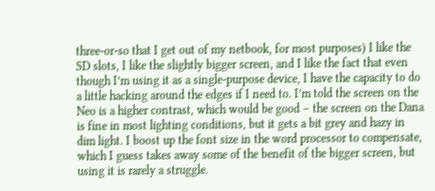three-or-so that I get out of my netbook, for most purposes) I like the SD slots, I like the slightly bigger screen, and I like the fact that even though I’m using it as a single-purpose device, I have the capacity to do a little hacking around the edges if I need to. I’m told the screen on the Neo is a higher contrast, which would be good – the screen on the Dana is fine in most lighting conditions, but it gets a bit grey and hazy in dim light. I boost up the font size in the word processor to compensate, which I guess takes away some of the benefit of the bigger screen, but using it is rarely a struggle.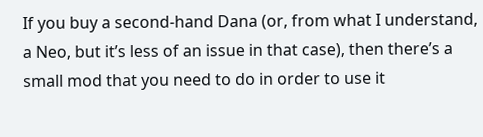If you buy a second-hand Dana (or, from what I understand, a Neo, but it’s less of an issue in that case), then there’s a small mod that you need to do in order to use it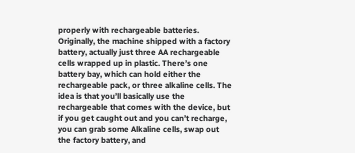properly with rechargeable batteries. Originally, the machine shipped with a factory battery, actually just three AA rechargeable cells wrapped up in plastic. There’s one battery bay, which can hold either the rechargeable pack, or three alkaline cells. The idea is that you’ll basically use the rechargeable that comes with the device, but if you get caught out and you can’t recharge, you can grab some Alkaline cells, swap out the factory battery, and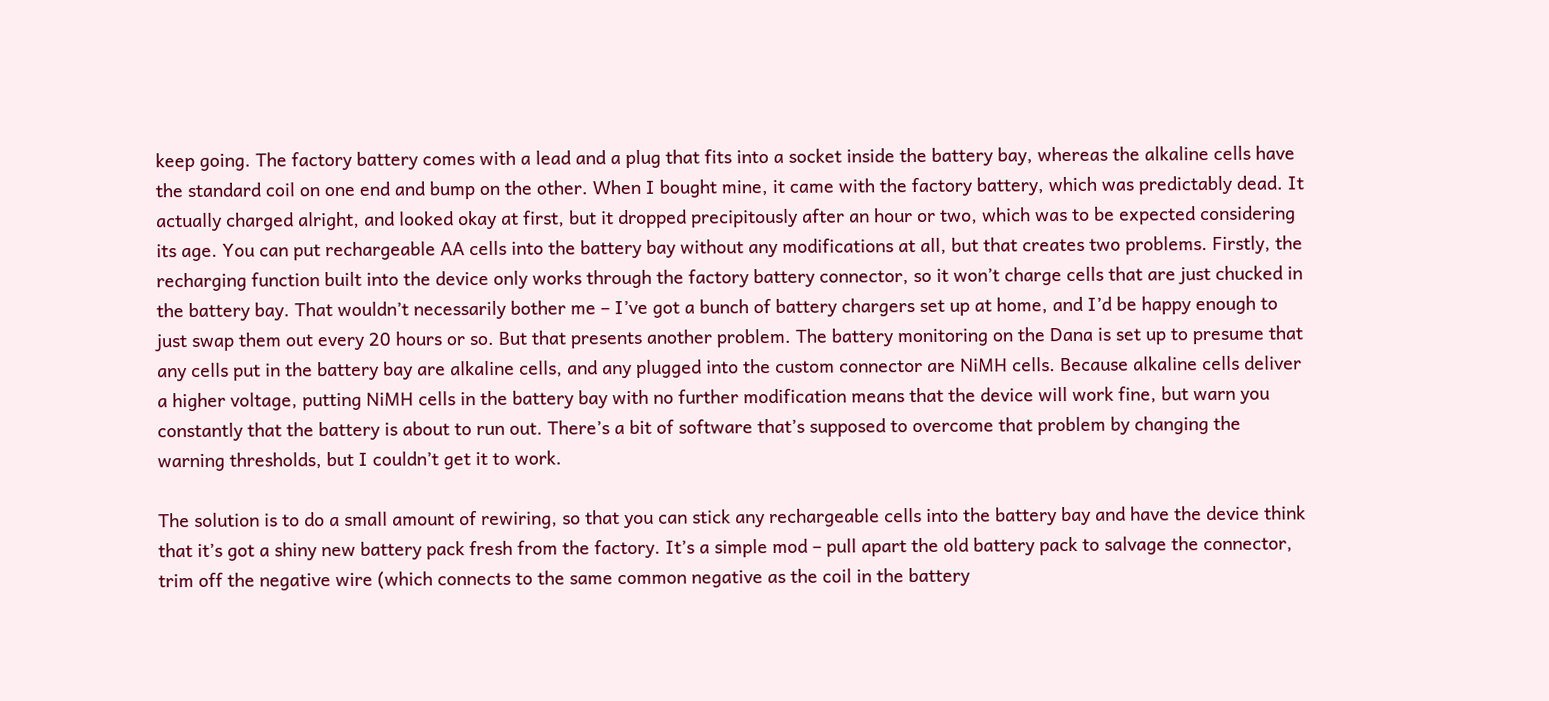keep going. The factory battery comes with a lead and a plug that fits into a socket inside the battery bay, whereas the alkaline cells have the standard coil on one end and bump on the other. When I bought mine, it came with the factory battery, which was predictably dead. It actually charged alright, and looked okay at first, but it dropped precipitously after an hour or two, which was to be expected considering its age. You can put rechargeable AA cells into the battery bay without any modifications at all, but that creates two problems. Firstly, the recharging function built into the device only works through the factory battery connector, so it won’t charge cells that are just chucked in the battery bay. That wouldn’t necessarily bother me – I’ve got a bunch of battery chargers set up at home, and I’d be happy enough to just swap them out every 20 hours or so. But that presents another problem. The battery monitoring on the Dana is set up to presume that any cells put in the battery bay are alkaline cells, and any plugged into the custom connector are NiMH cells. Because alkaline cells deliver a higher voltage, putting NiMH cells in the battery bay with no further modification means that the device will work fine, but warn you constantly that the battery is about to run out. There’s a bit of software that’s supposed to overcome that problem by changing the warning thresholds, but I couldn’t get it to work.

The solution is to do a small amount of rewiring, so that you can stick any rechargeable cells into the battery bay and have the device think that it’s got a shiny new battery pack fresh from the factory. It’s a simple mod – pull apart the old battery pack to salvage the connector, trim off the negative wire (which connects to the same common negative as the coil in the battery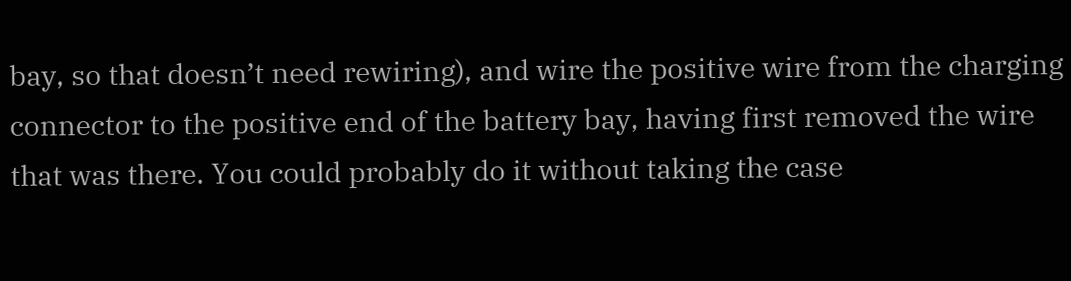bay, so that doesn’t need rewiring), and wire the positive wire from the charging connector to the positive end of the battery bay, having first removed the wire that was there. You could probably do it without taking the case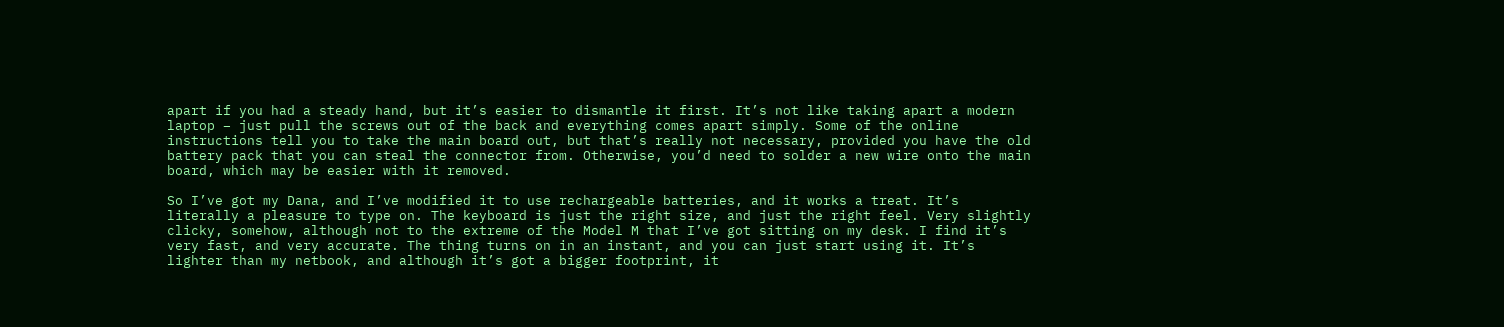apart if you had a steady hand, but it’s easier to dismantle it first. It’s not like taking apart a modern laptop – just pull the screws out of the back and everything comes apart simply. Some of the online instructions tell you to take the main board out, but that’s really not necessary, provided you have the old battery pack that you can steal the connector from. Otherwise, you’d need to solder a new wire onto the main board, which may be easier with it removed.

So I’ve got my Dana, and I’ve modified it to use rechargeable batteries, and it works a treat. It’s literally a pleasure to type on. The keyboard is just the right size, and just the right feel. Very slightly clicky, somehow, although not to the extreme of the Model M that I’ve got sitting on my desk. I find it’s very fast, and very accurate. The thing turns on in an instant, and you can just start using it. It’s lighter than my netbook, and although it’s got a bigger footprint, it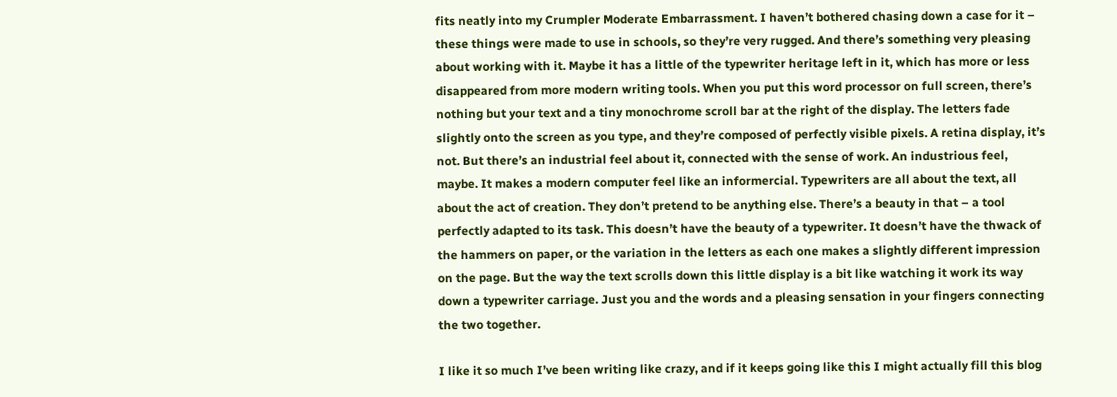fits neatly into my Crumpler Moderate Embarrassment. I haven’t bothered chasing down a case for it – these things were made to use in schools, so they’re very rugged. And there’s something very pleasing about working with it. Maybe it has a little of the typewriter heritage left in it, which has more or less disappeared from more modern writing tools. When you put this word processor on full screen, there’s nothing but your text and a tiny monochrome scroll bar at the right of the display. The letters fade slightly onto the screen as you type, and they’re composed of perfectly visible pixels. A retina display, it’s not. But there’s an industrial feel about it, connected with the sense of work. An industrious feel, maybe. It makes a modern computer feel like an informercial. Typewriters are all about the text, all about the act of creation. They don’t pretend to be anything else. There’s a beauty in that – a tool perfectly adapted to its task. This doesn’t have the beauty of a typewriter. It doesn’t have the thwack of the hammers on paper, or the variation in the letters as each one makes a slightly different impression on the page. But the way the text scrolls down this little display is a bit like watching it work its way down a typewriter carriage. Just you and the words and a pleasing sensation in your fingers connecting the two together.

I like it so much I’ve been writing like crazy, and if it keeps going like this I might actually fill this blog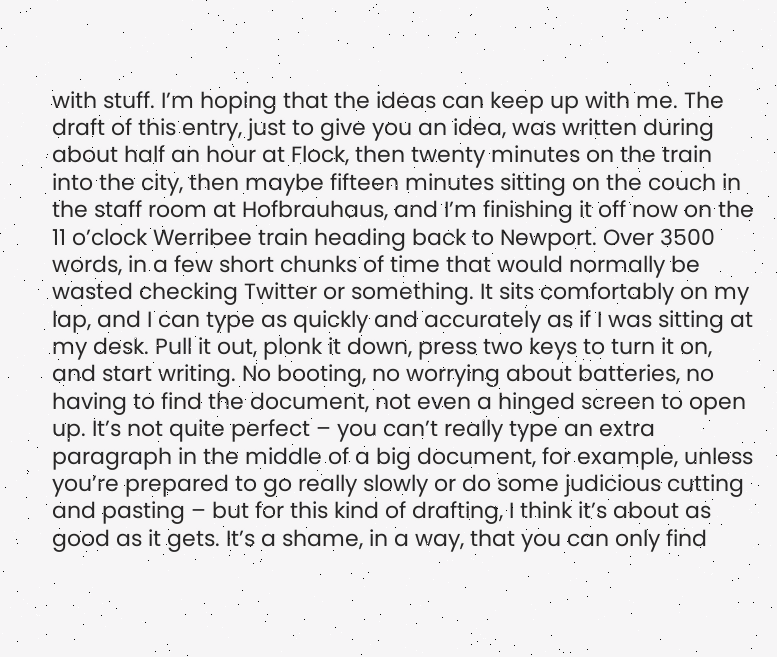with stuff. I’m hoping that the ideas can keep up with me. The draft of this entry, just to give you an idea, was written during about half an hour at Flock, then twenty minutes on the train into the city, then maybe fifteen minutes sitting on the couch in the staff room at Hofbrauhaus, and I’m finishing it off now on the 11 o’clock Werribee train heading back to Newport. Over 3500 words, in a few short chunks of time that would normally be wasted checking Twitter or something. It sits comfortably on my lap, and I can type as quickly and accurately as if I was sitting at my desk. Pull it out, plonk it down, press two keys to turn it on, and start writing. No booting, no worrying about batteries, no having to find the document, not even a hinged screen to open up. It’s not quite perfect – you can’t really type an extra paragraph in the middle of a big document, for example, unless you’re prepared to go really slowly or do some judicious cutting and pasting – but for this kind of drafting, I think it’s about as good as it gets. It’s a shame, in a way, that you can only find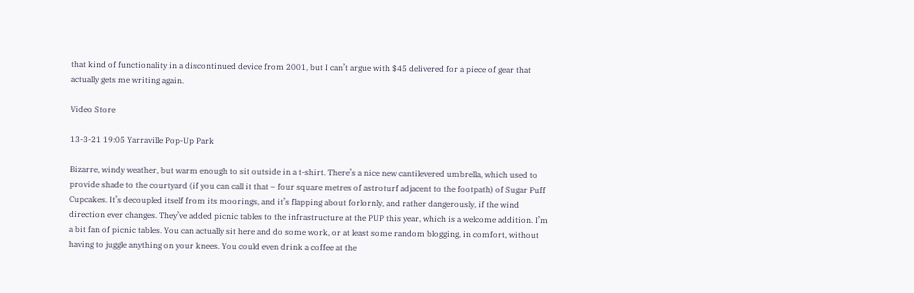that kind of functionality in a discontinued device from 2001, but I can’t argue with $45 delivered for a piece of gear that actually gets me writing again.

Video Store

13-3-21 19:05 Yarraville Pop-Up Park

Bizarre, windy weather, but warm enough to sit outside in a t-shirt. There’s a nice new cantilevered umbrella, which used to provide shade to the courtyard (if you can call it that – four square metres of astroturf adjacent to the footpath) of Sugar Puff Cupcakes. It’s decoupled itself from its moorings, and it’s flapping about forlornly, and rather dangerously, if the wind direction ever changes. They’ve added picnic tables to the infrastructure at the PUP this year, which is a welcome addition. I’m a bit fan of picnic tables. You can actually sit here and do some work, or at least some random blogging, in comfort, without having to juggle anything on your knees. You could even drink a coffee at the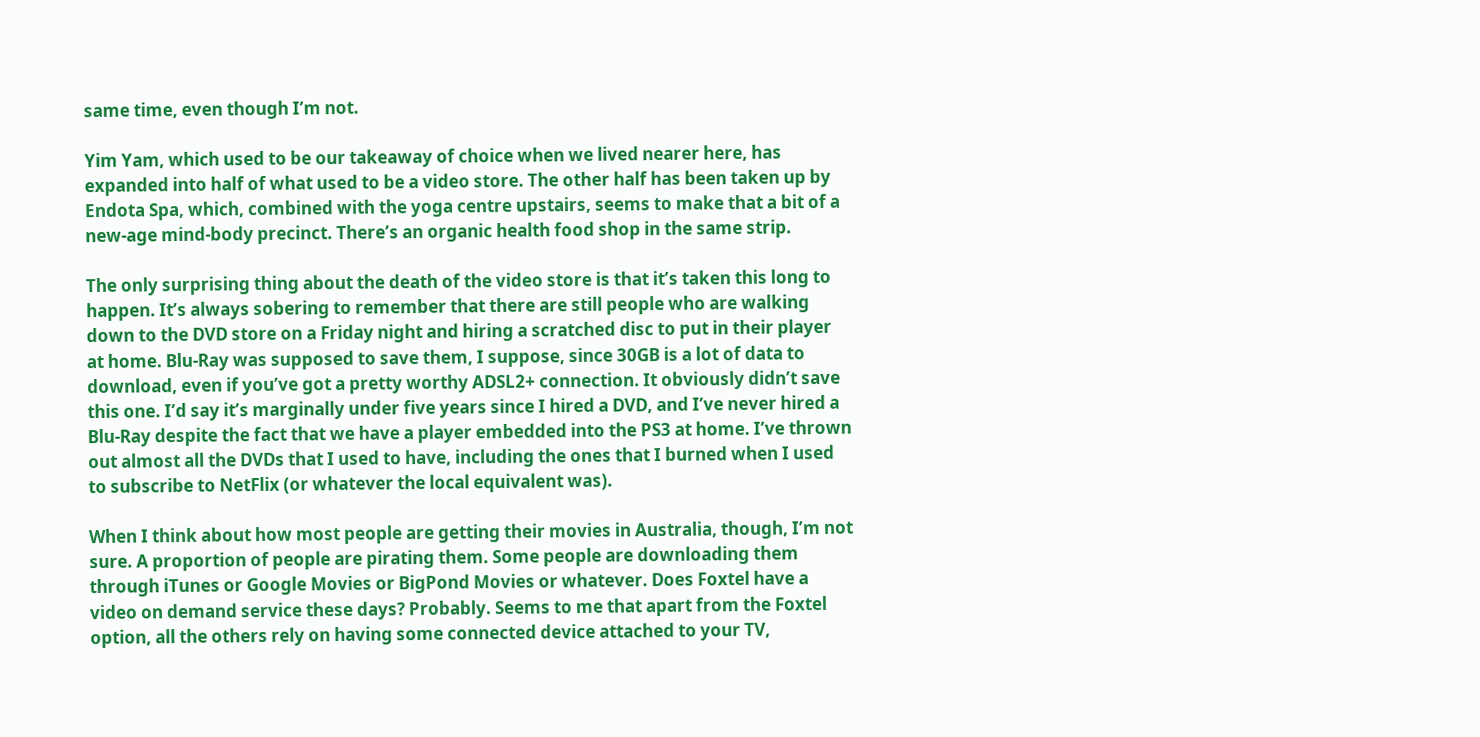same time, even though I’m not.

Yim Yam, which used to be our takeaway of choice when we lived nearer here, has expanded into half of what used to be a video store. The other half has been taken up by Endota Spa, which, combined with the yoga centre upstairs, seems to make that a bit of a new-age mind-body precinct. There’s an organic health food shop in the same strip.

The only surprising thing about the death of the video store is that it’s taken this long to happen. It’s always sobering to remember that there are still people who are walking down to the DVD store on a Friday night and hiring a scratched disc to put in their player at home. Blu-Ray was supposed to save them, I suppose, since 30GB is a lot of data to download, even if you’ve got a pretty worthy ADSL2+ connection. It obviously didn’t save this one. I’d say it’s marginally under five years since I hired a DVD, and I’ve never hired a Blu-Ray despite the fact that we have a player embedded into the PS3 at home. I’ve thrown out almost all the DVDs that I used to have, including the ones that I burned when I used to subscribe to NetFlix (or whatever the local equivalent was).

When I think about how most people are getting their movies in Australia, though, I’m not sure. A proportion of people are pirating them. Some people are downloading them through iTunes or Google Movies or BigPond Movies or whatever. Does Foxtel have a video on demand service these days? Probably. Seems to me that apart from the Foxtel option, all the others rely on having some connected device attached to your TV,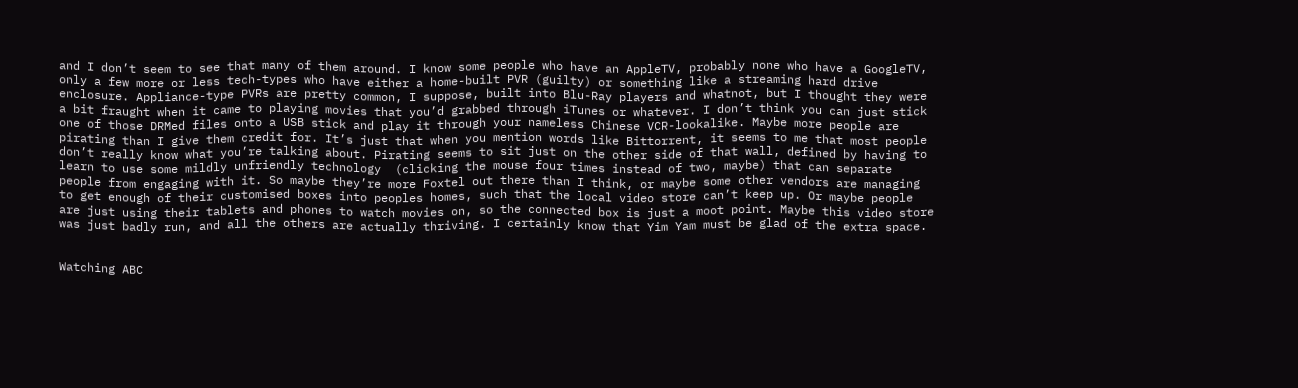and I don’t seem to see that many of them around. I know some people who have an AppleTV, probably none who have a GoogleTV, only a few more or less tech-types who have either a home-built PVR (guilty) or something like a streaming hard drive enclosure. Appliance-type PVRs are pretty common, I suppose, built into Blu-Ray players and whatnot, but I thought they were a bit fraught when it came to playing movies that you’d grabbed through iTunes or whatever. I don’t think you can just stick one of those DRMed files onto a USB stick and play it through your nameless Chinese VCR-lookalike. Maybe more people are pirating than I give them credit for. It’s just that when you mention words like Bittorrent, it seems to me that most people don’t really know what you’re talking about. Pirating seems to sit just on the other side of that wall, defined by having to learn to use some mildly unfriendly technology  (clicking the mouse four times instead of two, maybe) that can separate people from engaging with it. So maybe they’re more Foxtel out there than I think, or maybe some other vendors are managing to get enough of their customised boxes into peoples homes, such that the local video store can’t keep up. Or maybe people are just using their tablets and phones to watch movies on, so the connected box is just a moot point. Maybe this video store was just badly run, and all the others are actually thriving. I certainly know that Yim Yam must be glad of the extra space.


Watching ABC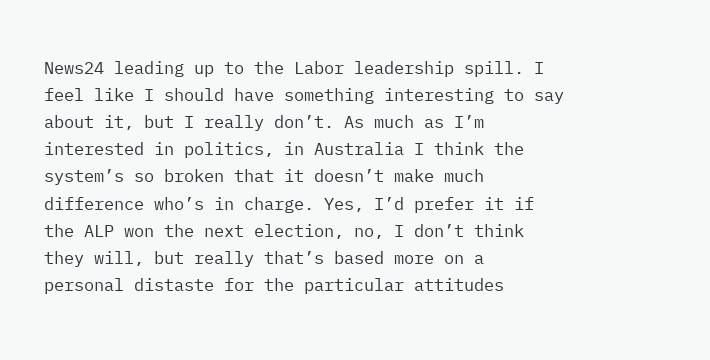News24 leading up to the Labor leadership spill. I feel like I should have something interesting to say about it, but I really don’t. As much as I’m interested in politics, in Australia I think the system’s so broken that it doesn’t make much difference who’s in charge. Yes, I’d prefer it if the ALP won the next election, no, I don’t think they will, but really that’s based more on a personal distaste for the particular attitudes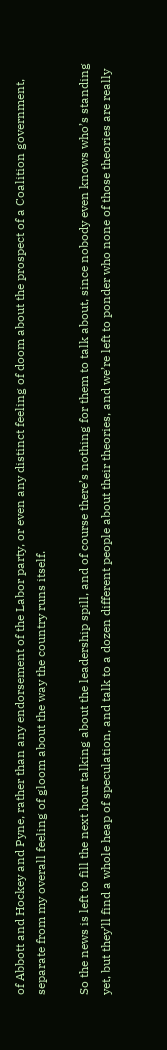of Abbott and Hockey and Pyne, rather than any endorsement of the Labor party, or even any distinct feeling of doom about the prospect of a Coalition government, separate from my overall feeling of gloom about the way the country runs itself.

So the news is left to fill the next hour talking about the leadership spill, and of course there’s nothing for them to talk about, since nobody even knows who’s standing yet, but they’ll find a whole heap of speculation, and talk to a dozen different people about their theories, and we’re left to ponder who none of those theories are really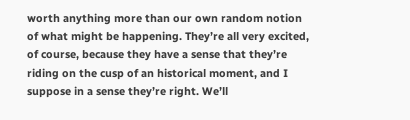worth anything more than our own random notion of what might be happening. They’re all very excited, of course, because they have a sense that they’re riding on the cusp of an historical moment, and I suppose in a sense they’re right. We’ll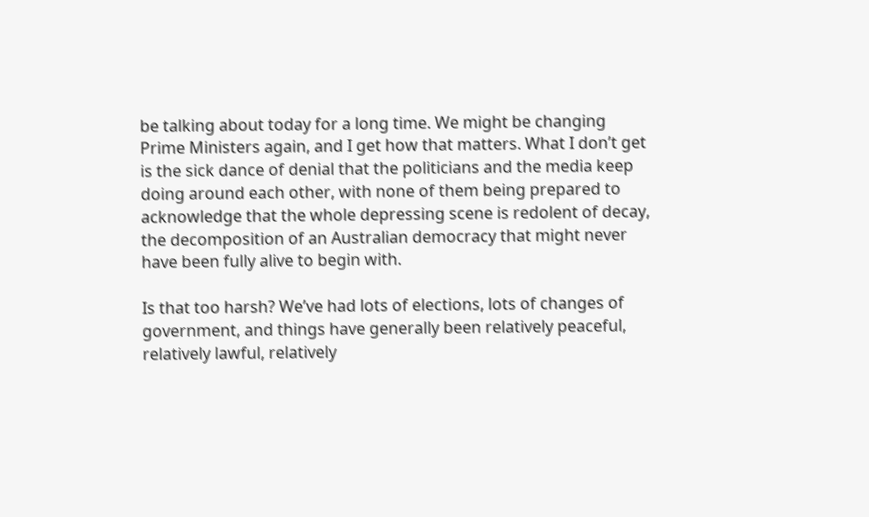be talking about today for a long time. We might be changing Prime Ministers again, and I get how that matters. What I don’t get is the sick dance of denial that the politicians and the media keep doing around each other, with none of them being prepared to acknowledge that the whole depressing scene is redolent of decay, the decomposition of an Australian democracy that might never have been fully alive to begin with.

Is that too harsh? We’ve had lots of elections, lots of changes of government, and things have generally been relatively peaceful, relatively lawful, relatively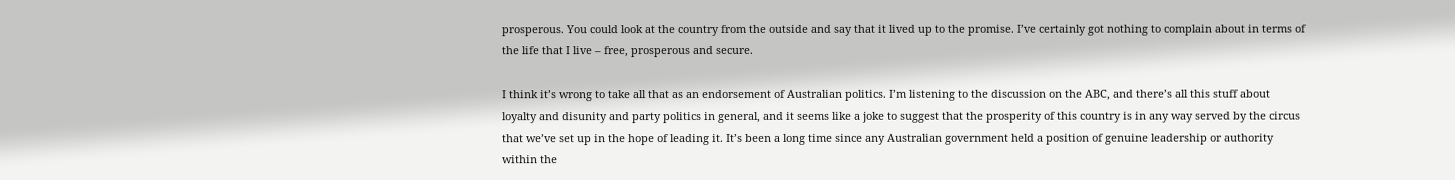prosperous. You could look at the country from the outside and say that it lived up to the promise. I’ve certainly got nothing to complain about in terms of the life that I live – free, prosperous and secure.

I think it’s wrong to take all that as an endorsement of Australian politics. I’m listening to the discussion on the ABC, and there’s all this stuff about loyalty and disunity and party politics in general, and it seems like a joke to suggest that the prosperity of this country is in any way served by the circus that we’ve set up in the hope of leading it. It’s been a long time since any Australian government held a position of genuine leadership or authority within the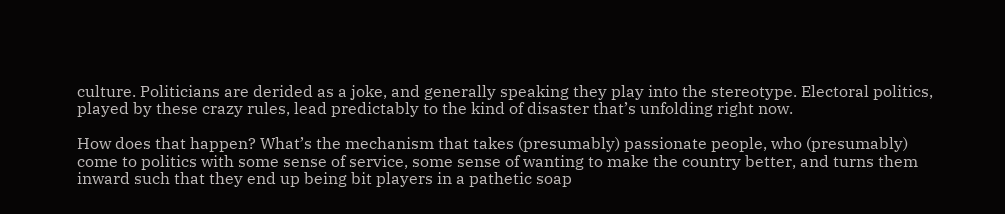culture. Politicians are derided as a joke, and generally speaking they play into the stereotype. Electoral politics, played by these crazy rules, lead predictably to the kind of disaster that’s unfolding right now.

How does that happen? What’s the mechanism that takes (presumably) passionate people, who (presumably) come to politics with some sense of service, some sense of wanting to make the country better, and turns them inward such that they end up being bit players in a pathetic soap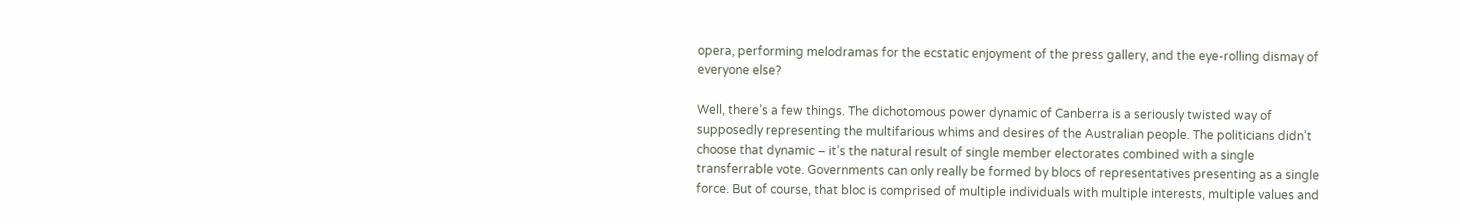opera, performing melodramas for the ecstatic enjoyment of the press gallery, and the eye-rolling dismay of everyone else?

Well, there’s a few things. The dichotomous power dynamic of Canberra is a seriously twisted way of supposedly representing the multifarious whims and desires of the Australian people. The politicians didn’t choose that dynamic – it’s the natural result of single member electorates combined with a single transferrable vote. Governments can only really be formed by blocs of representatives presenting as a single force. But of course, that bloc is comprised of multiple individuals with multiple interests, multiple values and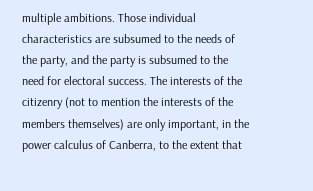multiple ambitions. Those individual characteristics are subsumed to the needs of the party, and the party is subsumed to the need for electoral success. The interests of the citizenry (not to mention the interests of the members themselves) are only important, in the power calculus of Canberra, to the extent that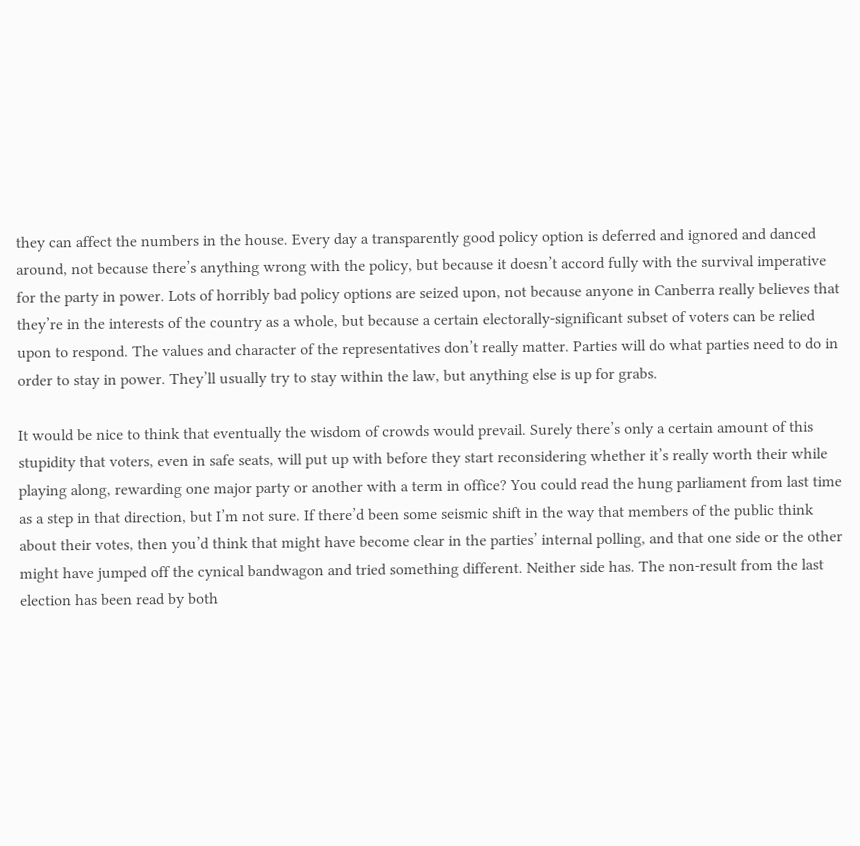they can affect the numbers in the house. Every day a transparently good policy option is deferred and ignored and danced around, not because there’s anything wrong with the policy, but because it doesn’t accord fully with the survival imperative for the party in power. Lots of horribly bad policy options are seized upon, not because anyone in Canberra really believes that they’re in the interests of the country as a whole, but because a certain electorally-significant subset of voters can be relied upon to respond. The values and character of the representatives don’t really matter. Parties will do what parties need to do in order to stay in power. They’ll usually try to stay within the law, but anything else is up for grabs.

It would be nice to think that eventually the wisdom of crowds would prevail. Surely there’s only a certain amount of this stupidity that voters, even in safe seats, will put up with before they start reconsidering whether it’s really worth their while playing along, rewarding one major party or another with a term in office? You could read the hung parliament from last time as a step in that direction, but I’m not sure. If there’d been some seismic shift in the way that members of the public think about their votes, then you’d think that might have become clear in the parties’ internal polling, and that one side or the other might have jumped off the cynical bandwagon and tried something different. Neither side has. The non-result from the last election has been read by both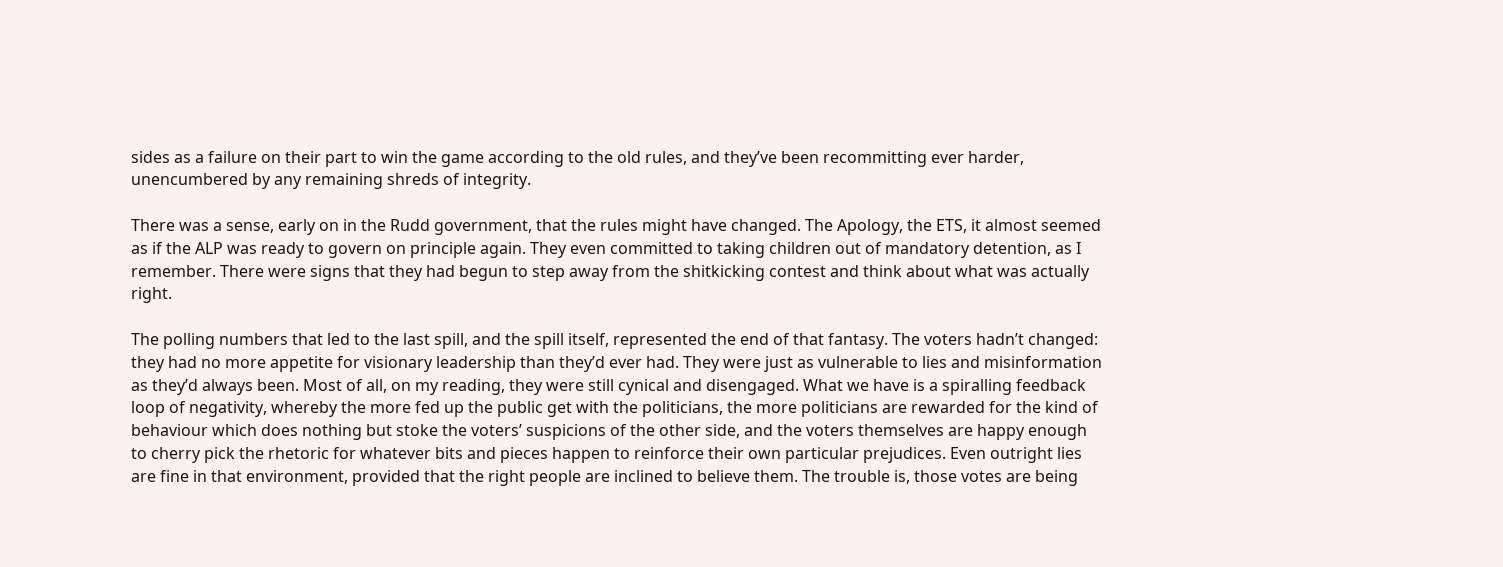sides as a failure on their part to win the game according to the old rules, and they’ve been recommitting ever harder, unencumbered by any remaining shreds of integrity.

There was a sense, early on in the Rudd government, that the rules might have changed. The Apology, the ETS, it almost seemed as if the ALP was ready to govern on principle again. They even committed to taking children out of mandatory detention, as I remember. There were signs that they had begun to step away from the shitkicking contest and think about what was actually right.

The polling numbers that led to the last spill, and the spill itself, represented the end of that fantasy. The voters hadn’t changed: they had no more appetite for visionary leadership than they’d ever had. They were just as vulnerable to lies and misinformation as they’d always been. Most of all, on my reading, they were still cynical and disengaged. What we have is a spiralling feedback loop of negativity, whereby the more fed up the public get with the politicians, the more politicians are rewarded for the kind of behaviour which does nothing but stoke the voters’ suspicions of the other side, and the voters themselves are happy enough to cherry pick the rhetoric for whatever bits and pieces happen to reinforce their own particular prejudices. Even outright lies are fine in that environment, provided that the right people are inclined to believe them. The trouble is, those votes are being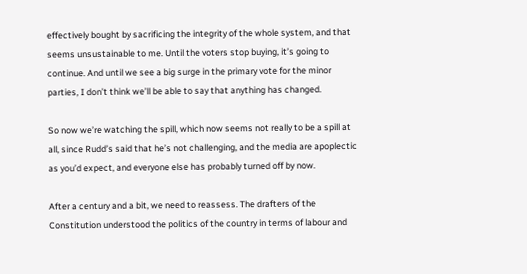effectively bought by sacrificing the integrity of the whole system, and that seems unsustainable to me. Until the voters stop buying, it’s going to continue. And until we see a big surge in the primary vote for the minor parties, I don’t think we’ll be able to say that anything has changed.

So now we’re watching the spill, which now seems not really to be a spill at all, since Rudd’s said that he’s not challenging, and the media are apoplectic as you’d expect, and everyone else has probably turned off by now.

After a century and a bit, we need to reassess. The drafters of the Constitution understood the politics of the country in terms of labour and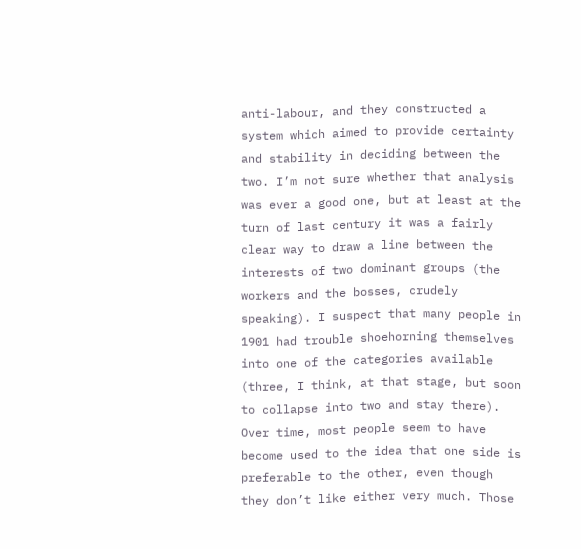anti-labour, and they constructed a system which aimed to provide certainty and stability in deciding between the two. I’m not sure whether that analysis was ever a good one, but at least at the turn of last century it was a fairly clear way to draw a line between the interests of two dominant groups (the workers and the bosses, crudely speaking). I suspect that many people in 1901 had trouble shoehorning themselves into one of the categories available (three, I think, at that stage, but soon to collapse into two and stay there). Over time, most people seem to have become used to the idea that one side is preferable to the other, even though they don’t like either very much. Those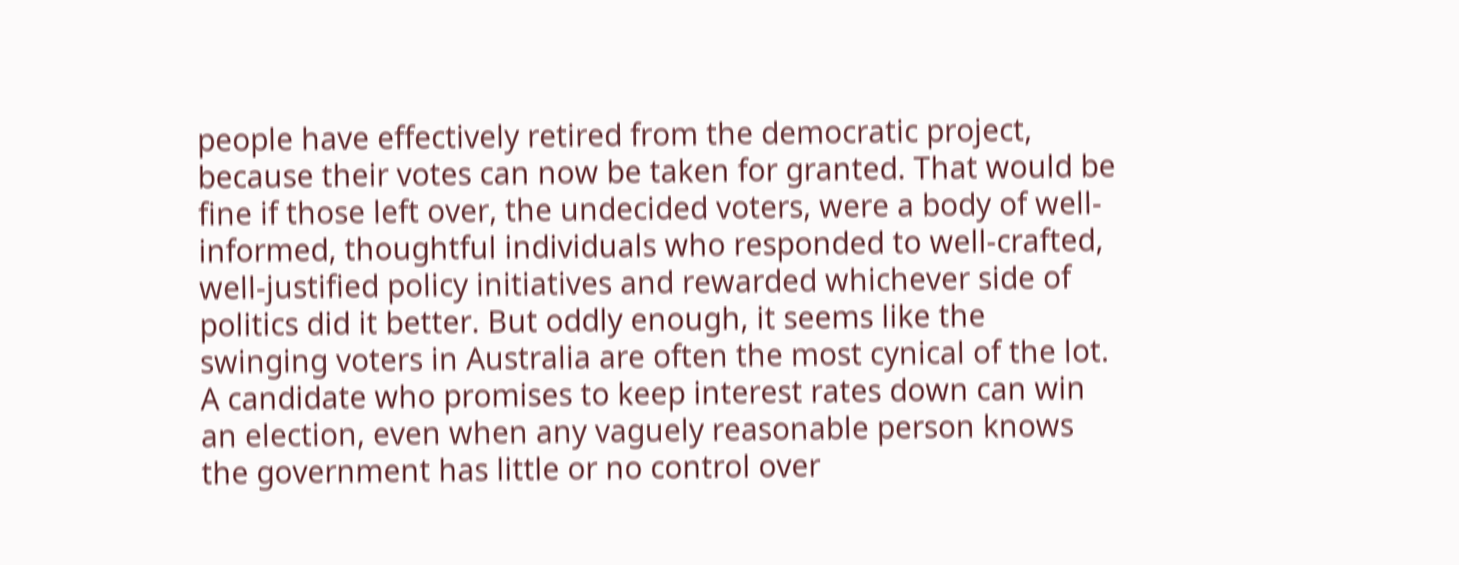people have effectively retired from the democratic project, because their votes can now be taken for granted. That would be fine if those left over, the undecided voters, were a body of well-informed, thoughtful individuals who responded to well-crafted, well-justified policy initiatives and rewarded whichever side of politics did it better. But oddly enough, it seems like the swinging voters in Australia are often the most cynical of the lot. A candidate who promises to keep interest rates down can win an election, even when any vaguely reasonable person knows the government has little or no control over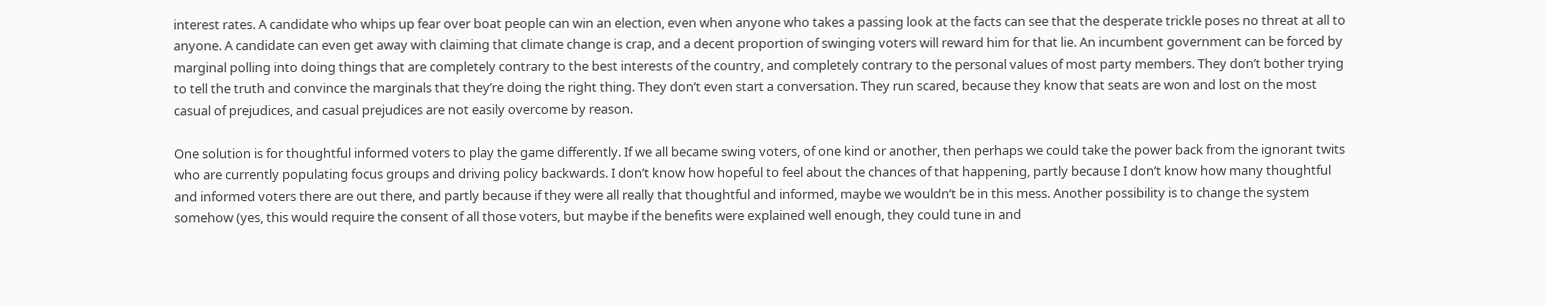interest rates. A candidate who whips up fear over boat people can win an election, even when anyone who takes a passing look at the facts can see that the desperate trickle poses no threat at all to anyone. A candidate can even get away with claiming that climate change is crap, and a decent proportion of swinging voters will reward him for that lie. An incumbent government can be forced by marginal polling into doing things that are completely contrary to the best interests of the country, and completely contrary to the personal values of most party members. They don’t bother trying to tell the truth and convince the marginals that they’re doing the right thing. They don’t even start a conversation. They run scared, because they know that seats are won and lost on the most casual of prejudices, and casual prejudices are not easily overcome by reason.

One solution is for thoughtful informed voters to play the game differently. If we all became swing voters, of one kind or another, then perhaps we could take the power back from the ignorant twits who are currently populating focus groups and driving policy backwards. I don’t know how hopeful to feel about the chances of that happening, partly because I don’t know how many thoughtful and informed voters there are out there, and partly because if they were all really that thoughtful and informed, maybe we wouldn’t be in this mess. Another possibility is to change the system somehow (yes, this would require the consent of all those voters, but maybe if the benefits were explained well enough, they could tune in and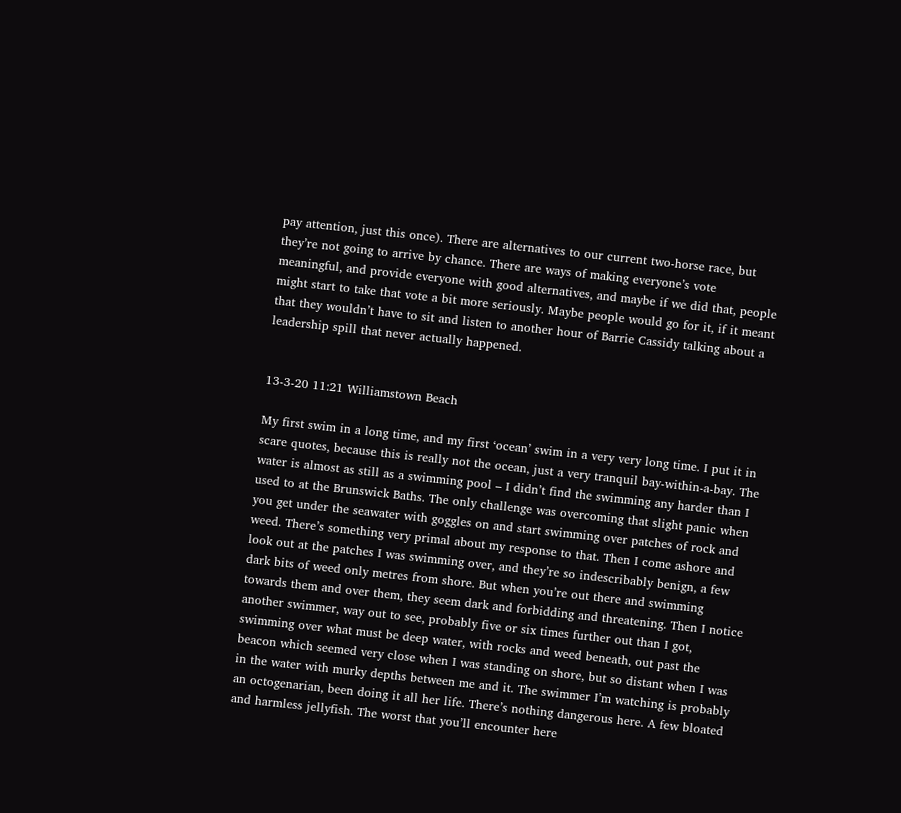pay attention, just this once). There are alternatives to our current two-horse race, but they’re not going to arrive by chance. There are ways of making everyone’s vote meaningful, and provide everyone with good alternatives, and maybe if we did that, people might start to take that vote a bit more seriously. Maybe people would go for it, if it meant that they wouldn’t have to sit and listen to another hour of Barrie Cassidy talking about a leadership spill that never actually happened.


13-3-20 11:21 Williamstown Beach

My first swim in a long time, and my first ‘ocean’ swim in a very very long time. I put it in scare quotes, because this is really not the ocean, just a very tranquil bay-within-a-bay. The water is almost as still as a swimming pool – I didn’t find the swimming any harder than I used to at the Brunswick Baths. The only challenge was overcoming that slight panic when you get under the seawater with goggles on and start swimming over patches of rock and weed. There’s something very primal about my response to that. Then I come ashore and look out at the patches I was swimming over, and they’re so indescribably benign, a few dark bits of weed only metres from shore. But when you’re out there and swimming towards them and over them, they seem dark and forbidding and threatening. Then I notice another swimmer, way out to see, probably five or six times further out than I got, swimming over what must be deep water, with rocks and weed beneath, out past the beacon which seemed very close when I was standing on shore, but so distant when I was in the water with murky depths between me and it. The swimmer I’m watching is probably an octogenarian, been doing it all her life. There’s nothing dangerous here. A few bloated and harmless jellyfish. The worst that you’ll encounter here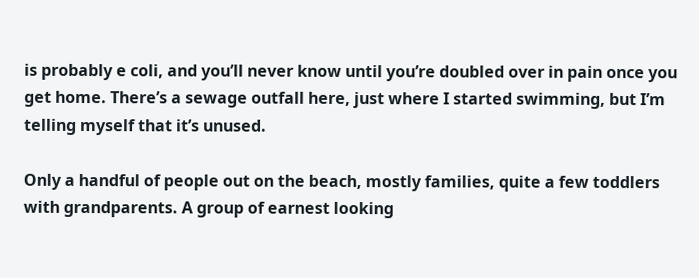is probably e coli, and you’ll never know until you’re doubled over in pain once you get home. There’s a sewage outfall here, just where I started swimming, but I’m telling myself that it’s unused.

Only a handful of people out on the beach, mostly families, quite a few toddlers with grandparents. A group of earnest looking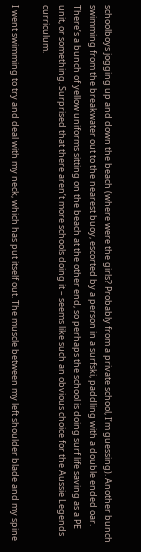schoolboys jogging up and down the beach (where were the girls? Probably from a private school, I’m guessing). Another bunch swimming from the breakwater out to the nearest buoy, escorted by a person in a surfski, paddling with a double ended oar. There’s a bunch of yellow uniforms sitting on the beach at the other end, so perhaps the school is doing surf life saving as a PE unit, or something. Surprised that there aren’t more schools doing it – seems like such an obvious choice for the Aussie Legends curriculum.

I went swimming to try and deal with my neck, which has put itself out. The muscle between my left shoulder blade and my spine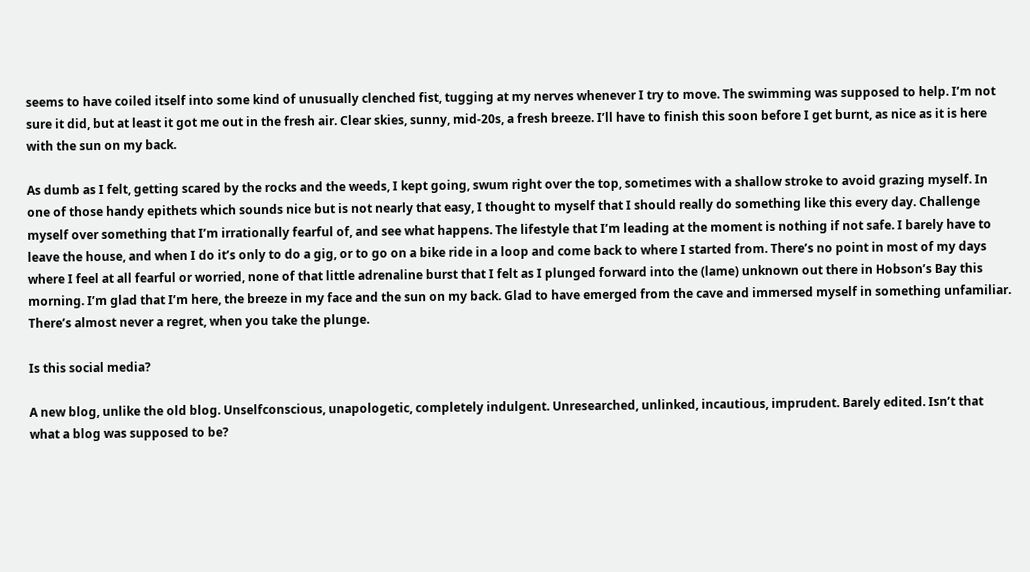seems to have coiled itself into some kind of unusually clenched fist, tugging at my nerves whenever I try to move. The swimming was supposed to help. I’m not sure it did, but at least it got me out in the fresh air. Clear skies, sunny, mid-20s, a fresh breeze. I’ll have to finish this soon before I get burnt, as nice as it is here with the sun on my back.

As dumb as I felt, getting scared by the rocks and the weeds, I kept going, swum right over the top, sometimes with a shallow stroke to avoid grazing myself. In one of those handy epithets which sounds nice but is not nearly that easy, I thought to myself that I should really do something like this every day. Challenge myself over something that I’m irrationally fearful of, and see what happens. The lifestyle that I’m leading at the moment is nothing if not safe. I barely have to leave the house, and when I do it’s only to do a gig, or to go on a bike ride in a loop and come back to where I started from. There’s no point in most of my days where I feel at all fearful or worried, none of that little adrenaline burst that I felt as I plunged forward into the (lame) unknown out there in Hobson’s Bay this morning. I’m glad that I’m here, the breeze in my face and the sun on my back. Glad to have emerged from the cave and immersed myself in something unfamiliar. There’s almost never a regret, when you take the plunge.

Is this social media?

A new blog, unlike the old blog. Unselfconscious, unapologetic, completely indulgent. Unresearched, unlinked, incautious, imprudent. Barely edited. Isn’t that what a blog was supposed to be?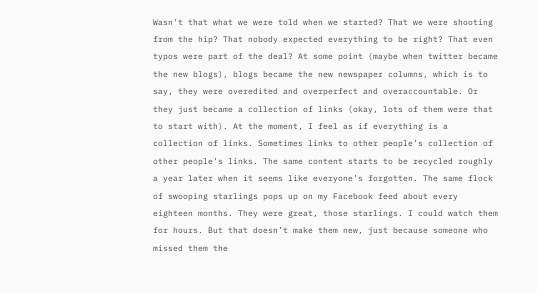Wasn’t that what we were told when we started? That we were shooting from the hip? That nobody expected everything to be right? That even typos were part of the deal? At some point (maybe when twitter became the new blogs), blogs became the new newspaper columns, which is to say, they were overedited and overperfect and overaccountable. Or they just became a collection of links (okay, lots of them were that to start with). At the moment, I feel as if everything is a collection of links. Sometimes links to other people’s collection of other people’s links. The same content starts to be recycled roughly a year later when it seems like everyone’s forgotten. The same flock of swooping starlings pops up on my Facebook feed about every eighteen months. They were great, those starlings. I could watch them for hours. But that doesn’t make them new, just because someone who missed them the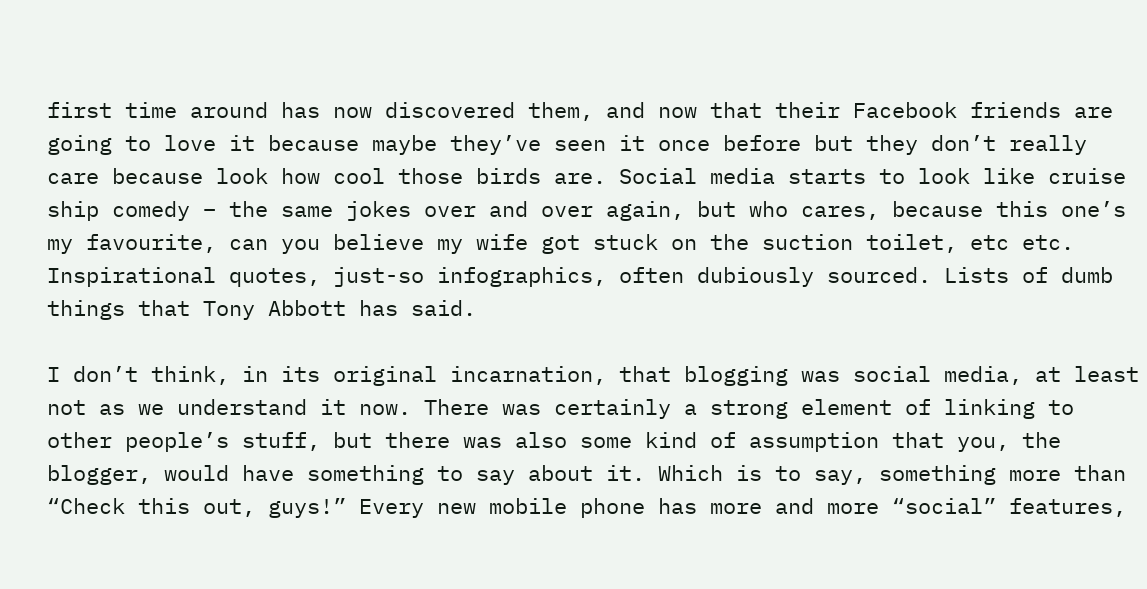first time around has now discovered them, and now that their Facebook friends are going to love it because maybe they’ve seen it once before but they don’t really care because look how cool those birds are. Social media starts to look like cruise ship comedy – the same jokes over and over again, but who cares, because this one’s my favourite, can you believe my wife got stuck on the suction toilet, etc etc. Inspirational quotes, just-so infographics, often dubiously sourced. Lists of dumb things that Tony Abbott has said.

I don’t think, in its original incarnation, that blogging was social media, at least not as we understand it now. There was certainly a strong element of linking to other people’s stuff, but there was also some kind of assumption that you, the blogger, would have something to say about it. Which is to say, something more than “Check this out, guys!” Every new mobile phone has more and more “social” features,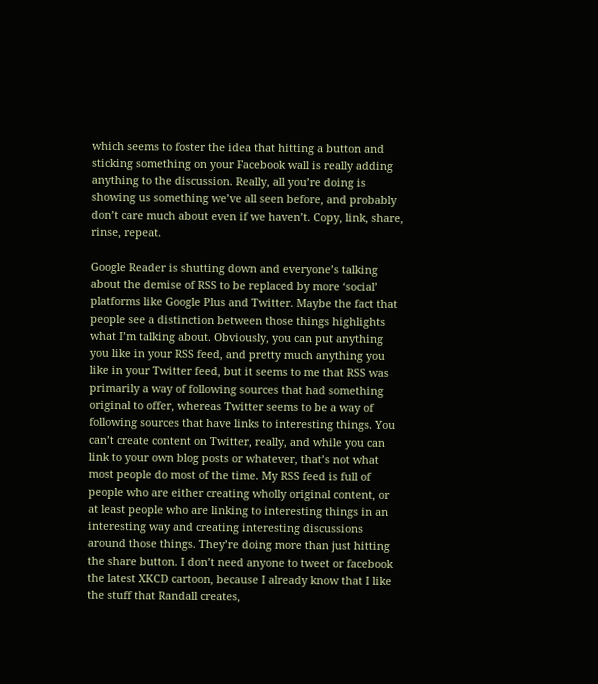which seems to foster the idea that hitting a button and sticking something on your Facebook wall is really adding anything to the discussion. Really, all you’re doing is showing us something we’ve all seen before, and probably don’t care much about even if we haven’t. Copy, link, share, rinse, repeat.

Google Reader is shutting down and everyone’s talking about the demise of RSS to be replaced by more ‘social’ platforms like Google Plus and Twitter. Maybe the fact that people see a distinction between those things highlights what I’m talking about. Obviously, you can put anything you like in your RSS feed, and pretty much anything you like in your Twitter feed, but it seems to me that RSS was primarily a way of following sources that had something original to offer, whereas Twitter seems to be a way of following sources that have links to interesting things. You can’t create content on Twitter, really, and while you can link to your own blog posts or whatever, that’s not what most people do most of the time. My RSS feed is full of people who are either creating wholly original content, or at least people who are linking to interesting things in an interesting way and creating interesting discussions around those things. They’re doing more than just hitting the share button. I don’t need anyone to tweet or facebook the latest XKCD cartoon, because I already know that I like the stuff that Randall creates,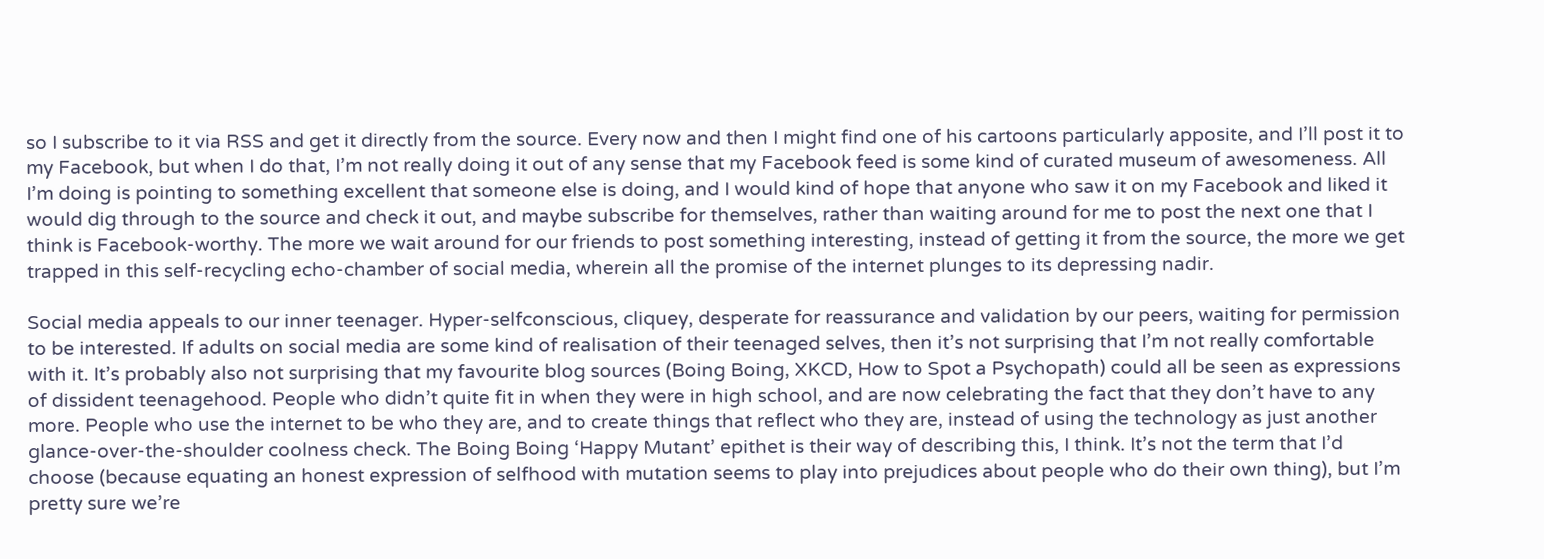so I subscribe to it via RSS and get it directly from the source. Every now and then I might find one of his cartoons particularly apposite, and I’ll post it to my Facebook, but when I do that, I’m not really doing it out of any sense that my Facebook feed is some kind of curated museum of awesomeness. All I’m doing is pointing to something excellent that someone else is doing, and I would kind of hope that anyone who saw it on my Facebook and liked it would dig through to the source and check it out, and maybe subscribe for themselves, rather than waiting around for me to post the next one that I think is Facebook-worthy. The more we wait around for our friends to post something interesting, instead of getting it from the source, the more we get trapped in this self-recycling echo-chamber of social media, wherein all the promise of the internet plunges to its depressing nadir.

Social media appeals to our inner teenager. Hyper-selfconscious, cliquey, desperate for reassurance and validation by our peers, waiting for permission to be interested. If adults on social media are some kind of realisation of their teenaged selves, then it’s not surprising that I’m not really comfortable with it. It’s probably also not surprising that my favourite blog sources (Boing Boing, XKCD, How to Spot a Psychopath) could all be seen as expressions of dissident teenagehood. People who didn’t quite fit in when they were in high school, and are now celebrating the fact that they don’t have to any more. People who use the internet to be who they are, and to create things that reflect who they are, instead of using the technology as just another glance-over-the-shoulder coolness check. The Boing Boing ‘Happy Mutant’ epithet is their way of describing this, I think. It’s not the term that I’d choose (because equating an honest expression of selfhood with mutation seems to play into prejudices about people who do their own thing), but I’m pretty sure we’re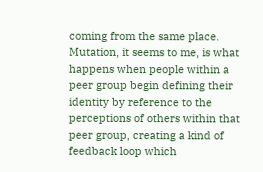coming from the same place. Mutation, it seems to me, is what happens when people within a peer group begin defining their identity by reference to the perceptions of others within that peer group, creating a kind of feedback loop which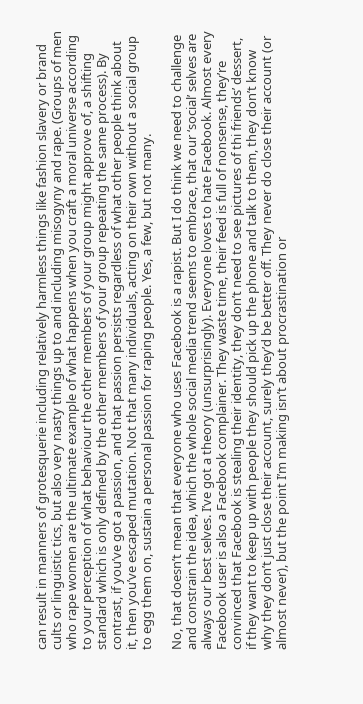can result in manners of grotesquerie including relatively harmless things like fashion slavery or brand cults or linguistic tics, but also very nasty things up to and including misogyny and rape. (Groups of men who rape women are the ultimate example of what happens when you craft a moral universe according to your perception of what behaviour the other members of your group might approve of, a shifting standard which is only defined by the other members of your group repeating the same process). By contrast, if you’ve got a passion, and that passion persists regardless of what other people think about it, then you’ve escaped mutation. Not that many individuals, acting on their own without a social group to egg them on, sustain a personal passion for raping people. Yes, a few, but not many.

No, that doesn’t mean that everyone who uses Facebook is a rapist. But I do think we need to challenge and constrain the idea, which the whole social media trend seems to embrace, that our ‘social’ selves are always our best selves. I’ve got a theory (unsurprisingly). Everyone loves to hate Facebook. Almost every Facebook user is also a Facebook complainer. They waste time, their feed is full of nonsense, they’re convinced that Facebook is stealing their identity, they don’t need to see pictures of thi friends’ dessert, if they want to keep up with people they should pick up the phone and talk to them, they don’t know why they don’t just close their account, surely they’d be better off. They never do close their account (or almost never), but the point I’m making isn’t about procrastination or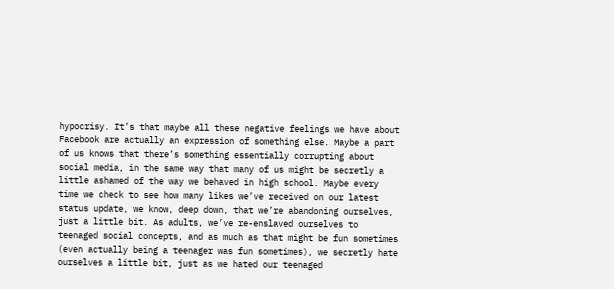hypocrisy. It’s that maybe all these negative feelings we have about Facebook are actually an expression of something else. Maybe a part of us knows that there’s something essentially corrupting about social media, in the same way that many of us might be secretly a little ashamed of the way we behaved in high school. Maybe every time we check to see how many likes we’ve received on our latest status update, we know, deep down, that we’re abandoning ourselves, just a little bit. As adults, we’ve re-enslaved ourselves to teenaged social concepts, and as much as that might be fun sometimes (even actually being a teenager was fun sometimes), we secretly hate ourselves a little bit, just as we hated our teenaged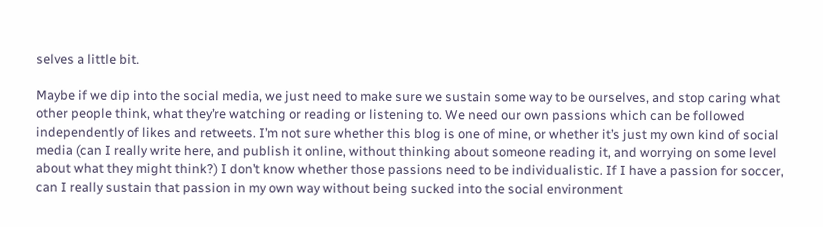selves a little bit.

Maybe if we dip into the social media, we just need to make sure we sustain some way to be ourselves, and stop caring what other people think, what they’re watching or reading or listening to. We need our own passions which can be followed independently of likes and retweets. I’m not sure whether this blog is one of mine, or whether it’s just my own kind of social media (can I really write here, and publish it online, without thinking about someone reading it, and worrying on some level about what they might think?) I don’t know whether those passions need to be individualistic. If I have a passion for soccer, can I really sustain that passion in my own way without being sucked into the social environment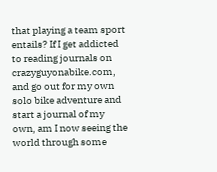that playing a team sport entails? If I get addicted to reading journals on crazyguyonabike.com, and go out for my own solo bike adventure and start a journal of my own, am I now seeing the world through some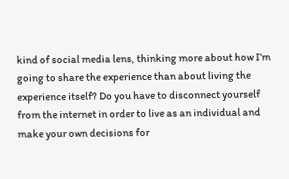kind of social media lens, thinking more about how I’m going to share the experience than about living the experience itself? Do you have to disconnect yourself from the internet in order to live as an individual and make your own decisions for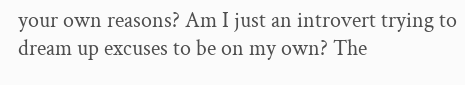your own reasons? Am I just an introvert trying to dream up excuses to be on my own? The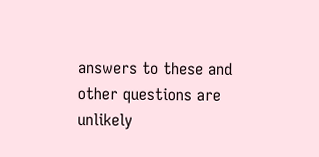answers to these and other questions are unlikely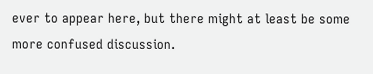ever to appear here, but there might at least be some more confused discussion.